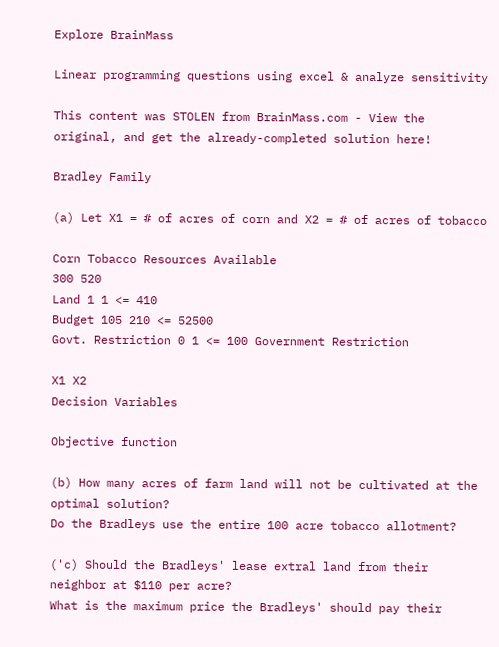Explore BrainMass

Linear programming questions using excel & analyze sensitivity

This content was STOLEN from BrainMass.com - View the original, and get the already-completed solution here!

Bradley Family

(a) Let X1 = # of acres of corn and X2 = # of acres of tobacco

Corn Tobacco Resources Available
300 520
Land 1 1 <= 410
Budget 105 210 <= 52500
Govt. Restriction 0 1 <= 100 Government Restriction

X1 X2
Decision Variables

Objective function

(b) How many acres of farm land will not be cultivated at the optimal solution?
Do the Bradleys use the entire 100 acre tobacco allotment?

('c) Should the Bradleys' lease extral land from their neighbor at $110 per acre?
What is the maximum price the Bradleys' should pay their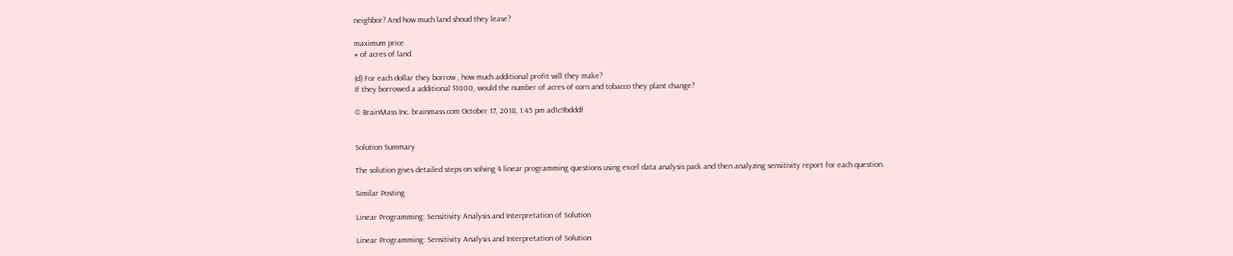neighbor? And how much land shoud they lease?

maximum price
# of acres of land

(d) For each dollar they borrow , how much additional profit will they make?
If they borrowed a additional $1000, would the number of acres of corn and tobacco they plant change?

© BrainMass Inc. brainmass.com October 17, 2018, 1:45 pm ad1c9bdddf


Solution Summary

The solution gives detailed steps on solving 4 linear programming questions using excel data analysis pack and then analyzing sensitivity report for each question.

Similar Posting

Linear Programming: Sensitivity Analysis and Interpretation of Solution

Linear Programming: Sensitivity Analysis and Interpretation of Solution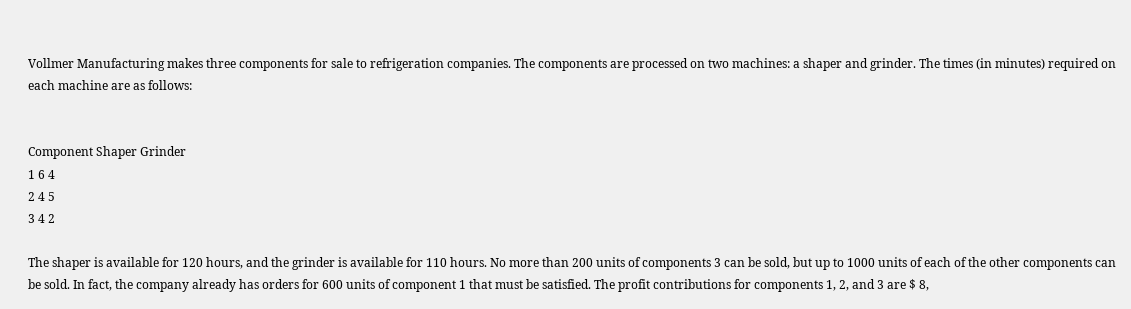Vollmer Manufacturing makes three components for sale to refrigeration companies. The components are processed on two machines: a shaper and grinder. The times (in minutes) required on each machine are as follows:


Component Shaper Grinder
1 6 4
2 4 5
3 4 2

The shaper is available for 120 hours, and the grinder is available for 110 hours. No more than 200 units of components 3 can be sold, but up to 1000 units of each of the other components can be sold. In fact, the company already has orders for 600 units of component 1 that must be satisfied. The profit contributions for components 1, 2, and 3 are $ 8,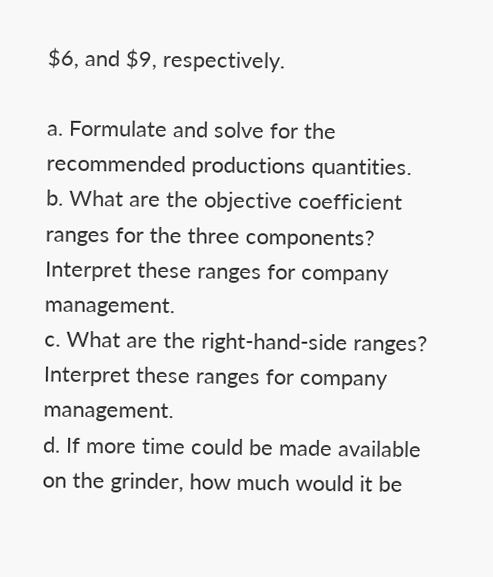$6, and $9, respectively.

a. Formulate and solve for the recommended productions quantities.
b. What are the objective coefficient ranges for the three components? Interpret these ranges for company management.
c. What are the right-hand-side ranges? Interpret these ranges for company management.
d. If more time could be made available on the grinder, how much would it be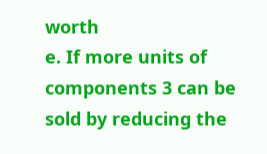worth
e. If more units of components 3 can be sold by reducing the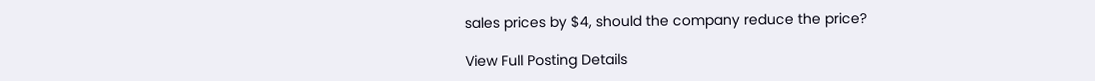sales prices by $4, should the company reduce the price?

View Full Posting Details